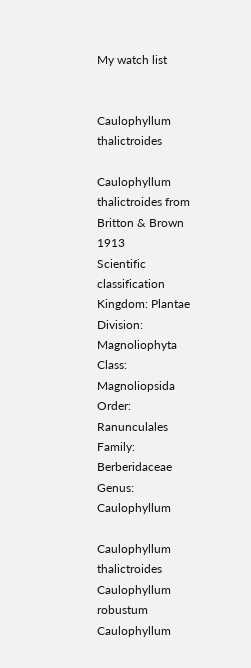My watch list


Caulophyllum thalictroides

Caulophyllum thalictroides from Britton & Brown 1913
Scientific classification
Kingdom: Plantae
Division: Magnoliophyta
Class: Magnoliopsida
Order: Ranunculales
Family: Berberidaceae
Genus: Caulophyllum

Caulophyllum thalictroides
Caulophyllum robustum
Caulophyllum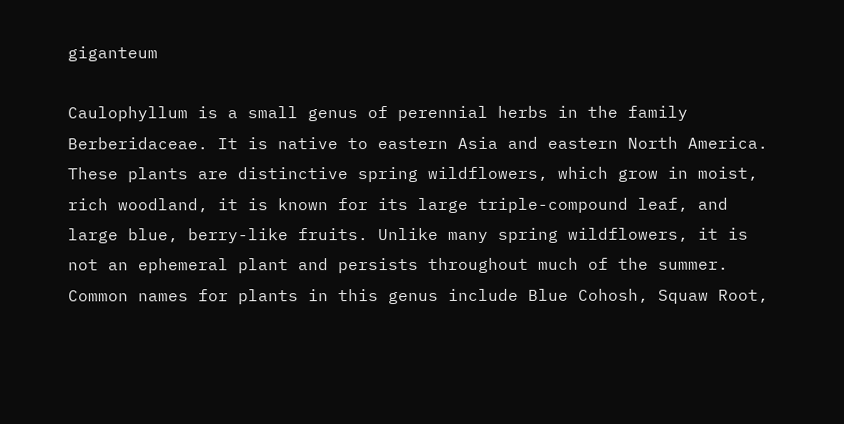giganteum

Caulophyllum is a small genus of perennial herbs in the family Berberidaceae. It is native to eastern Asia and eastern North America. These plants are distinctive spring wildflowers, which grow in moist, rich woodland, it is known for its large triple-compound leaf, and large blue, berry-like fruits. Unlike many spring wildflowers, it is not an ephemeral plant and persists throughout much of the summer. Common names for plants in this genus include Blue Cohosh, Squaw Root,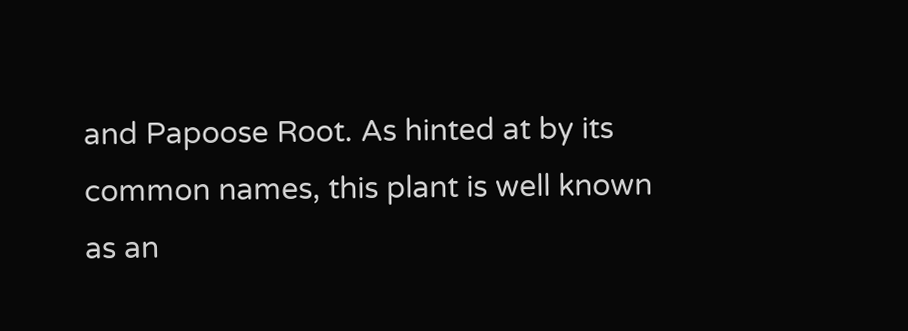and Papoose Root. As hinted at by its common names, this plant is well known as an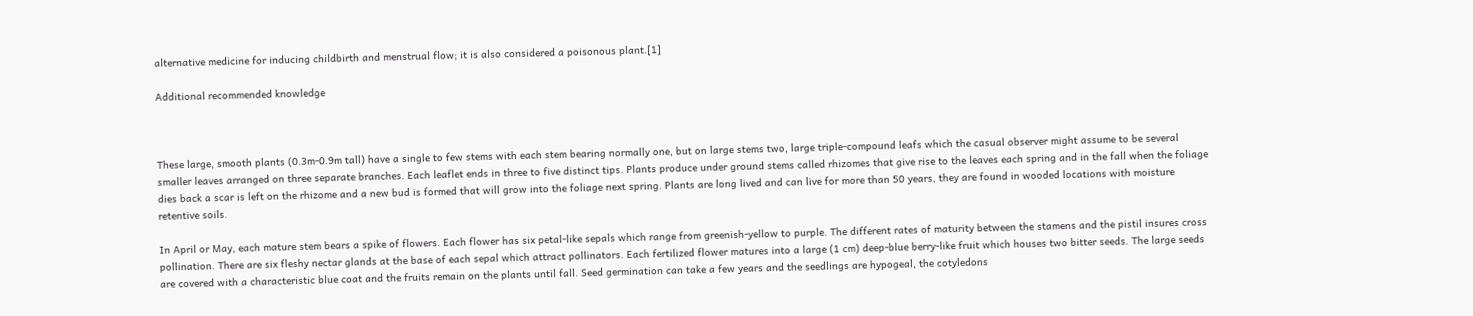alternative medicine for inducing childbirth and menstrual flow; it is also considered a poisonous plant.[1]

Additional recommended knowledge



These large, smooth plants (0.3m-0.9m tall) have a single to few stems with each stem bearing normally one, but on large stems two, large triple-compound leafs which the casual observer might assume to be several smaller leaves arranged on three separate branches. Each leaflet ends in three to five distinct tips. Plants produce under ground stems called rhizomes that give rise to the leaves each spring and in the fall when the foliage dies back a scar is left on the rhizome and a new bud is formed that will grow into the foliage next spring. Plants are long lived and can live for more than 50 years, they are found in wooded locations with moisture retentive soils.

In April or May, each mature stem bears a spike of flowers. Each flower has six petal-like sepals which range from greenish-yellow to purple. The different rates of maturity between the stamens and the pistil insures cross pollination. There are six fleshy nectar glands at the base of each sepal which attract pollinators. Each fertilized flower matures into a large (1 cm) deep-blue berry-like fruit which houses two bitter seeds. The large seeds are covered with a characteristic blue coat and the fruits remain on the plants until fall. Seed germination can take a few years and the seedlings are hypogeal, the cotyledons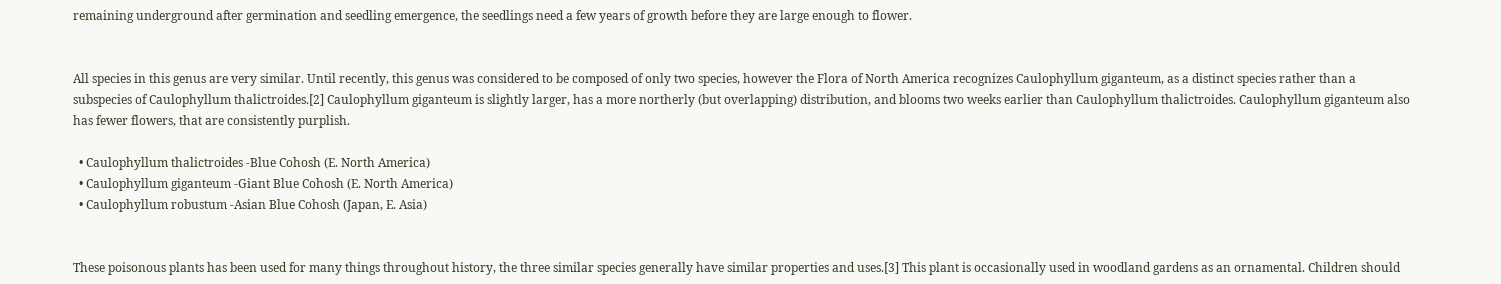remaining underground after germination and seedling emergence, the seedlings need a few years of growth before they are large enough to flower.


All species in this genus are very similar. Until recently, this genus was considered to be composed of only two species, however the Flora of North America recognizes Caulophyllum giganteum, as a distinct species rather than a subspecies of Caulophyllum thalictroides.[2] Caulophyllum giganteum is slightly larger, has a more northerly (but overlapping) distribution, and blooms two weeks earlier than Caulophyllum thalictroides. Caulophyllum giganteum also has fewer flowers, that are consistently purplish.

  • Caulophyllum thalictroides -Blue Cohosh (E. North America)
  • Caulophyllum giganteum -Giant Blue Cohosh (E. North America)
  • Caulophyllum robustum -Asian Blue Cohosh (Japan, E. Asia)


These poisonous plants has been used for many things throughout history, the three similar species generally have similar properties and uses.[3] This plant is occasionally used in woodland gardens as an ornamental. Children should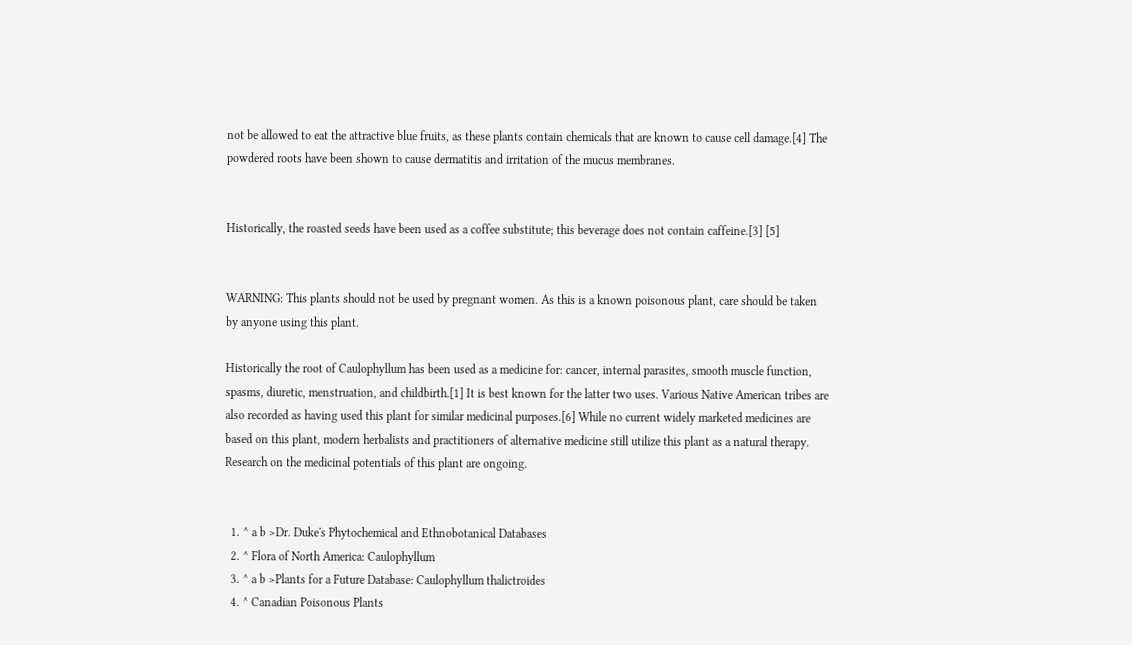not be allowed to eat the attractive blue fruits, as these plants contain chemicals that are known to cause cell damage.[4] The powdered roots have been shown to cause dermatitis and irritation of the mucus membranes.


Historically, the roasted seeds have been used as a coffee substitute; this beverage does not contain caffeine.[3] [5]


WARNING: This plants should not be used by pregnant women. As this is a known poisonous plant, care should be taken by anyone using this plant.

Historically the root of Caulophyllum has been used as a medicine for: cancer, internal parasites, smooth muscle function, spasms, diuretic, menstruation, and childbirth.[1] It is best known for the latter two uses. Various Native American tribes are also recorded as having used this plant for similar medicinal purposes.[6] While no current widely marketed medicines are based on this plant, modern herbalists and practitioners of alternative medicine still utilize this plant as a natural therapy. Research on the medicinal potentials of this plant are ongoing.


  1. ^ a b >Dr. Duke's Phytochemical and Ethnobotanical Databases
  2. ^ Flora of North America: Caulophyllum
  3. ^ a b >Plants for a Future Database: Caulophyllum thalictroides
  4. ^ Canadian Poisonous Plants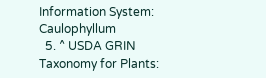Information System: Caulophyllum
  5. ^ USDA GRIN Taxonomy for Plants: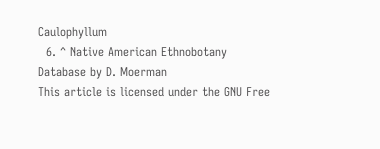Caulophyllum
  6. ^ Native American Ethnobotany Database by D. Moerman
This article is licensed under the GNU Free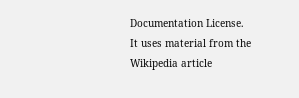Documentation License. It uses material from the Wikipedia article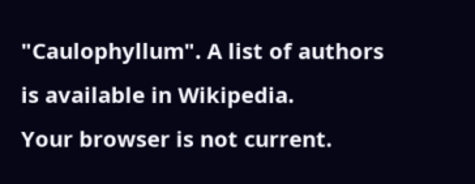"Caulophyllum". A list of authors is available in Wikipedia.
Your browser is not current.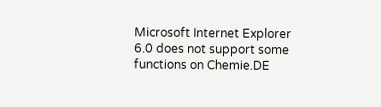Microsoft Internet Explorer 6.0 does not support some functions on Chemie.DE